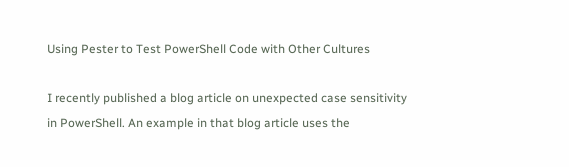Using Pester to Test PowerShell Code with Other Cultures

I recently published a blog article on unexpected case sensitivity in PowerShell. An example in that blog article uses the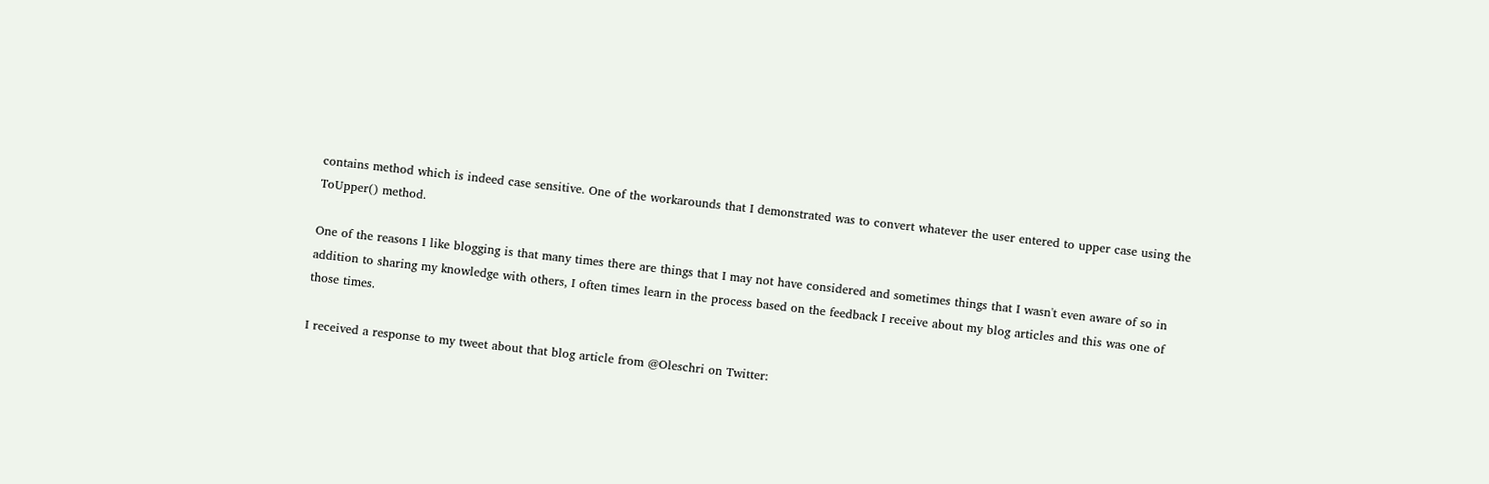contains method which is indeed case sensitive. One of the workarounds that I demonstrated was to convert whatever the user entered to upper case using the ToUpper() method.

One of the reasons I like blogging is that many times there are things that I may not have considered and sometimes things that I wasn't even aware of so in addition to sharing my knowledge with others, I often times learn in the process based on the feedback I receive about my blog articles and this was one of those times.

I received a response to my tweet about that blog article from @Oleschri on Twitter: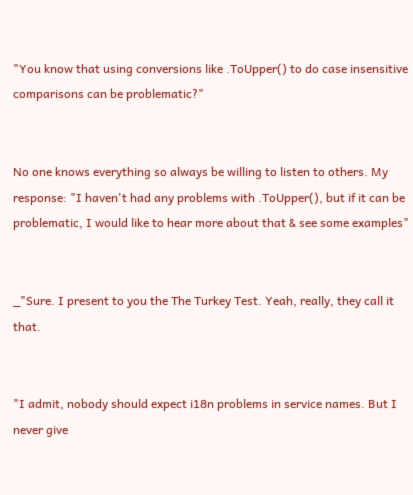"You know that using conversions like .ToUpper() to do case insensitive comparisons can be problematic?"


No one knows everything so always be willing to listen to others. My response: "I haven't had any problems with .ToUpper(), but if it can be problematic, I would like to hear more about that & see some examples"


_"Sure. I present to you the The Turkey Test. Yeah, really, they call it that.


"I admit, nobody should expect i18n problems in service names. But I never give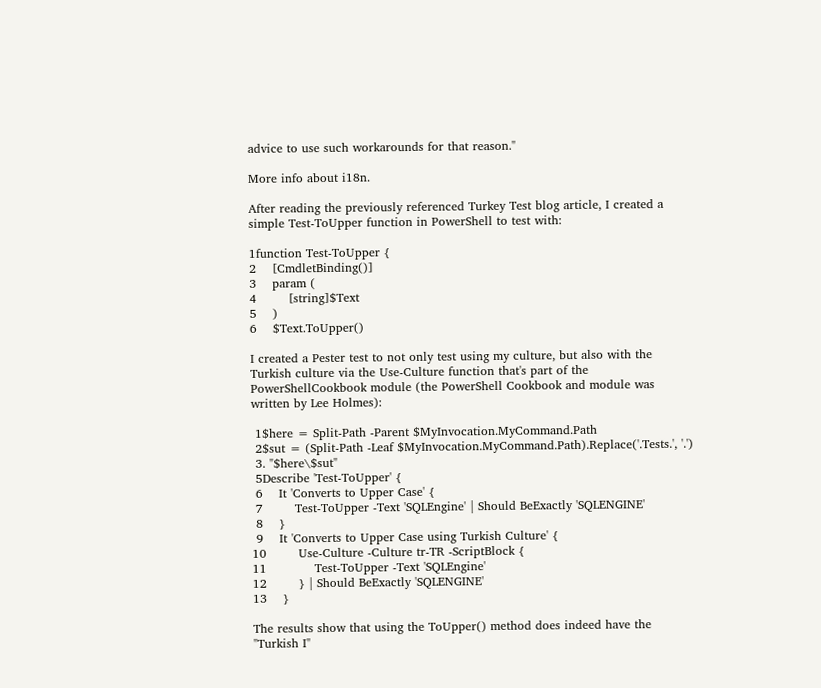advice to use such workarounds for that reason."

More info about i18n.

After reading the previously referenced Turkey Test blog article, I created a simple Test-ToUpper function in PowerShell to test with:

1function Test-ToUpper {
2    [CmdletBinding()]
3    param (
4        [string]$Text
5    )
6    $Text.ToUpper()

I created a Pester test to not only test using my culture, but also with the Turkish culture via the Use-Culture function that's part of the PowerShellCookbook module (the PowerShell Cookbook and module was written by Lee Holmes):

 1$here = Split-Path -Parent $MyInvocation.MyCommand.Path
 2$sut = (Split-Path -Leaf $MyInvocation.MyCommand.Path).Replace('.Tests.', '.')
 3. "$here\$sut"
 5Describe 'Test-ToUpper' {
 6    It 'Converts to Upper Case' {
 7        Test-ToUpper -Text 'SQLEngine' | Should BeExactly 'SQLENGINE'
 8    }
 9    It 'Converts to Upper Case using Turkish Culture' {
10        Use-Culture -Culture tr-TR -ScriptBlock {
11            Test-ToUpper -Text 'SQLEngine'
12        } | Should BeExactly 'SQLENGINE'
13    }

The results show that using the ToUpper() method does indeed have the "Turkish I"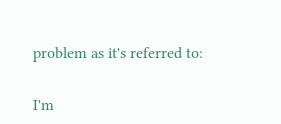problem as it's referred to:


I'm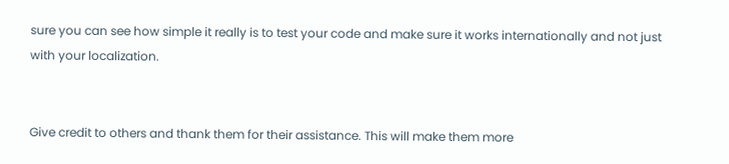sure you can see how simple it really is to test your code and make sure it works internationally and not just with your localization.


Give credit to others and thank them for their assistance. This will make them more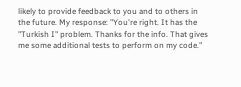likely to provide feedback to you and to others in the future. My response: "You're right. It has the "Turkish I" problem. Thanks for the info. That gives me some additional tests to perform on my code."